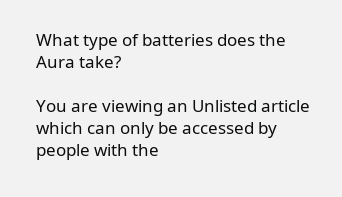What type of batteries does the Aura take?

You are viewing an Unlisted article which can only be accessed by people with the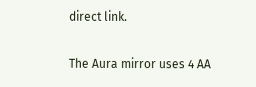direct link.

The Aura mirror uses 4 AA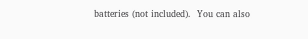batteries (not included).  You can also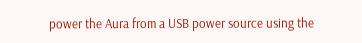power the Aura from a USB power source using the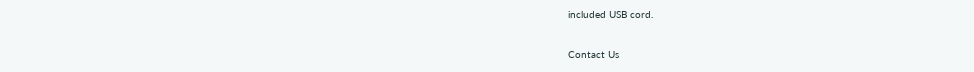included USB cord.

Contact Us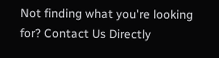Not finding what you're looking for? Contact Us Directly